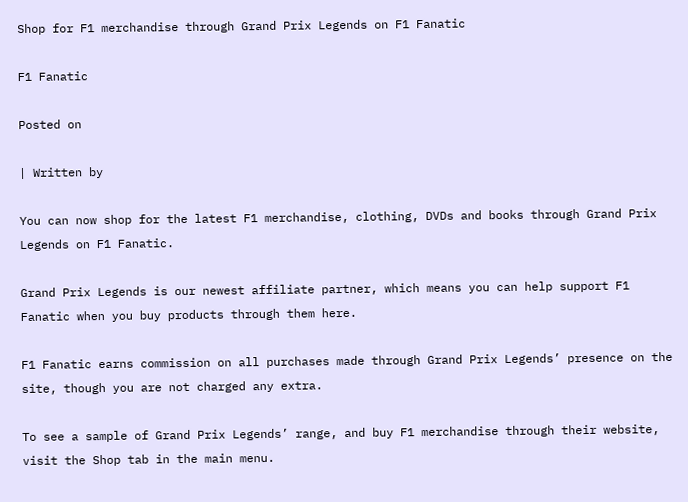Shop for F1 merchandise through Grand Prix Legends on F1 Fanatic

F1 Fanatic

Posted on

| Written by

You can now shop for the latest F1 merchandise, clothing, DVDs and books through Grand Prix Legends on F1 Fanatic.

Grand Prix Legends is our newest affiliate partner, which means you can help support F1 Fanatic when you buy products through them here.

F1 Fanatic earns commission on all purchases made through Grand Prix Legends’ presence on the site, though you are not charged any extra.

To see a sample of Grand Prix Legends’ range, and buy F1 merchandise through their website, visit the Shop tab in the main menu.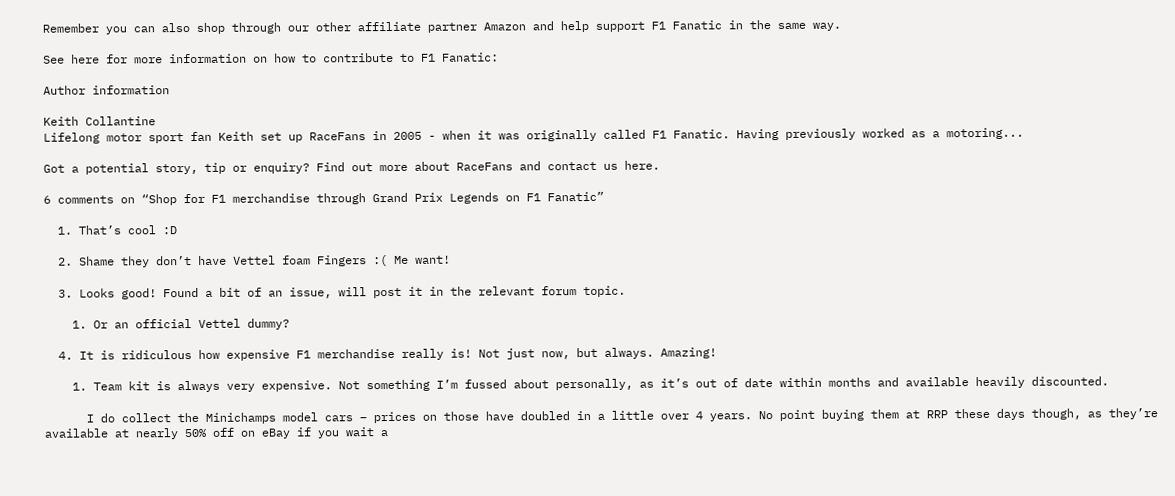Remember you can also shop through our other affiliate partner Amazon and help support F1 Fanatic in the same way.

See here for more information on how to contribute to F1 Fanatic:

Author information

Keith Collantine
Lifelong motor sport fan Keith set up RaceFans in 2005 - when it was originally called F1 Fanatic. Having previously worked as a motoring...

Got a potential story, tip or enquiry? Find out more about RaceFans and contact us here.

6 comments on “Shop for F1 merchandise through Grand Prix Legends on F1 Fanatic”

  1. That’s cool :D

  2. Shame they don’t have Vettel foam Fingers :( Me want!

  3. Looks good! Found a bit of an issue, will post it in the relevant forum topic.

    1. Or an official Vettel dummy?

  4. It is ridiculous how expensive F1 merchandise really is! Not just now, but always. Amazing!

    1. Team kit is always very expensive. Not something I’m fussed about personally, as it’s out of date within months and available heavily discounted.

      I do collect the Minichamps model cars – prices on those have doubled in a little over 4 years. No point buying them at RRP these days though, as they’re available at nearly 50% off on eBay if you wait a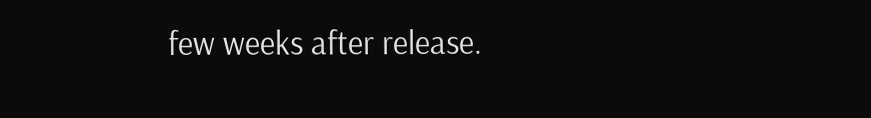few weeks after release.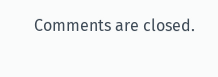Comments are closed.